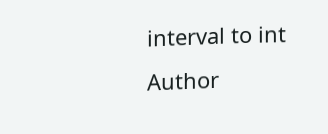interval to int
Author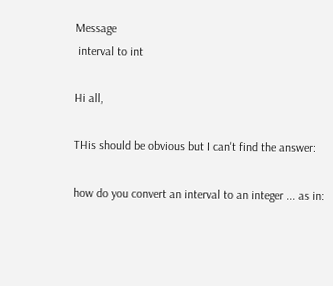Message
 interval to int

Hi all,

THis should be obvious but I can't find the answer:

how do you convert an interval to an integer ... as in: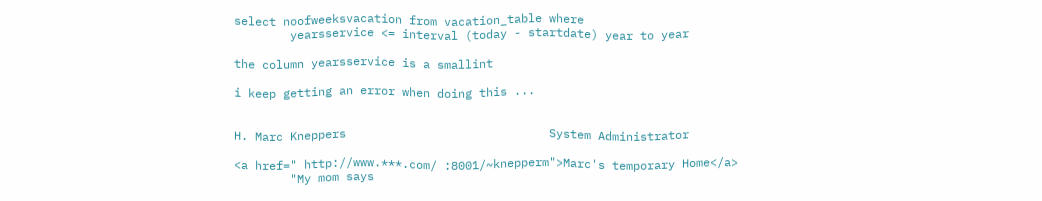select noofweeksvacation from vacation_table where
        yearsservice <= interval (today - startdate) year to year

the column yearsservice is a smallint

i keep getting an error when doing this ...


H. Marc Kneppers                             System Administrator

<a href=" http://www.***.com/ :8001/~knepperm">Marc's temporary Home</a>
        "My mom says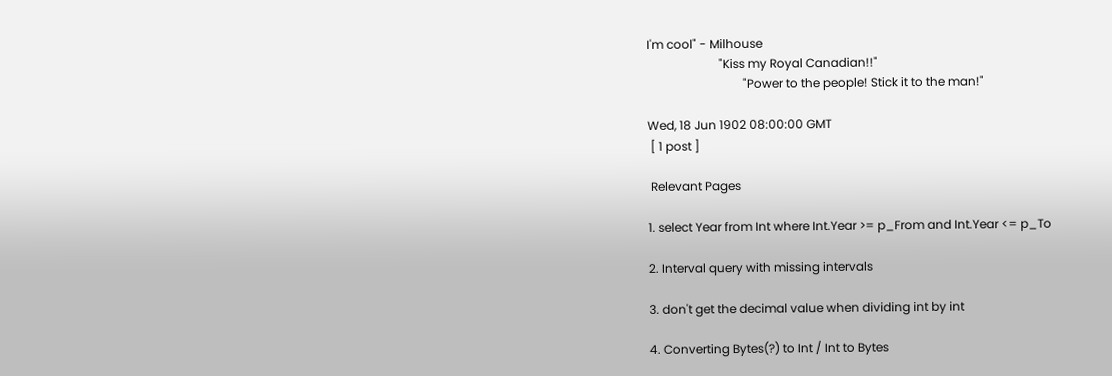I'm cool" - Milhouse
                        "Kiss my Royal Canadian!!"
                                "Power to the people! Stick it to the man!"

Wed, 18 Jun 1902 08:00:00 GMT
 [ 1 post ]

 Relevant Pages

1. select Year from Int where Int.Year >= p_From and Int.Year <= p_To

2. Interval query with missing intervals

3. don't get the decimal value when dividing int by int

4. Converting Bytes(?) to Int / Int to Bytes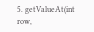5. getValueAt(int row,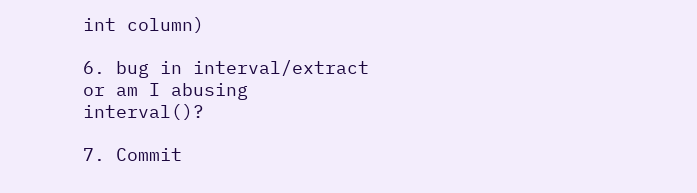int column)

6. bug in interval/extract or am I abusing interval()?

7. Commit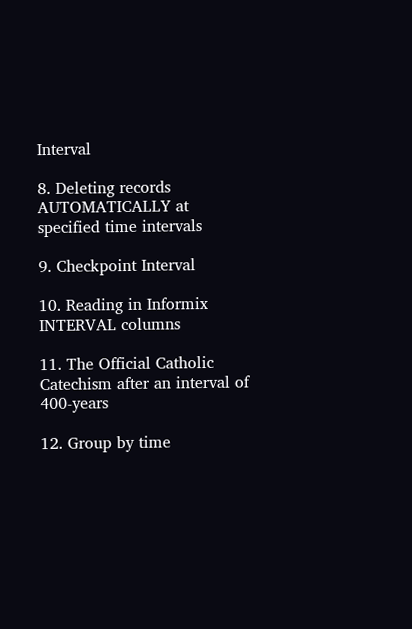Interval

8. Deleting records AUTOMATICALLY at specified time intervals

9. Checkpoint Interval

10. Reading in Informix INTERVAL columns

11. The Official Catholic Catechism after an interval of 400-years

12. Group by time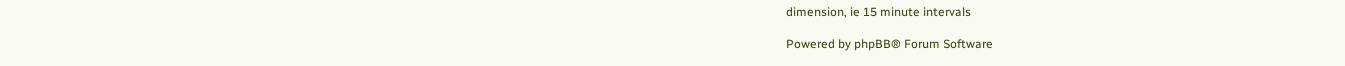dimension, ie 15 minute intervals

Powered by phpBB® Forum Software